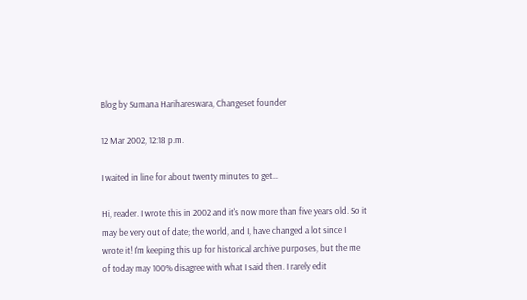Blog by Sumana Harihareswara, Changeset founder

12 Mar 2002, 12:18 p.m.

I waited in line for about twenty minutes to get…

Hi, reader. I wrote this in 2002 and it's now more than five years old. So it may be very out of date; the world, and I, have changed a lot since I wrote it! I'm keeping this up for historical archive purposes, but the me of today may 100% disagree with what I said then. I rarely edit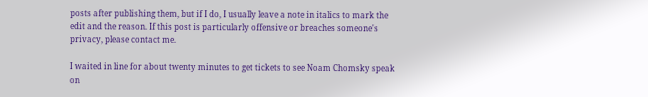posts after publishing them, but if I do, I usually leave a note in italics to mark the edit and the reason. If this post is particularly offensive or breaches someone's privacy, please contact me.

I waited in line for about twenty minutes to get tickets to see Noam Chomsky speak on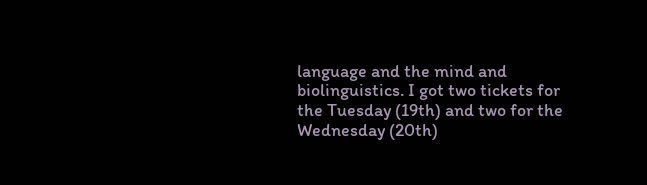language and the mind and biolinguistics. I got two tickets for the Tuesday (19th) and two for the Wednesday (20th)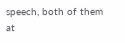speech, both of them at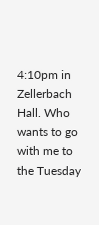4:10pm in Zellerbach Hall. Who wants to go with me to the Tuesday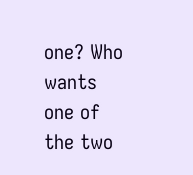one? Who wants one of the two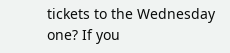tickets to the Wednesday one? If you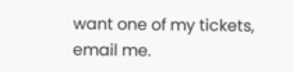want one of my tickets, email me.